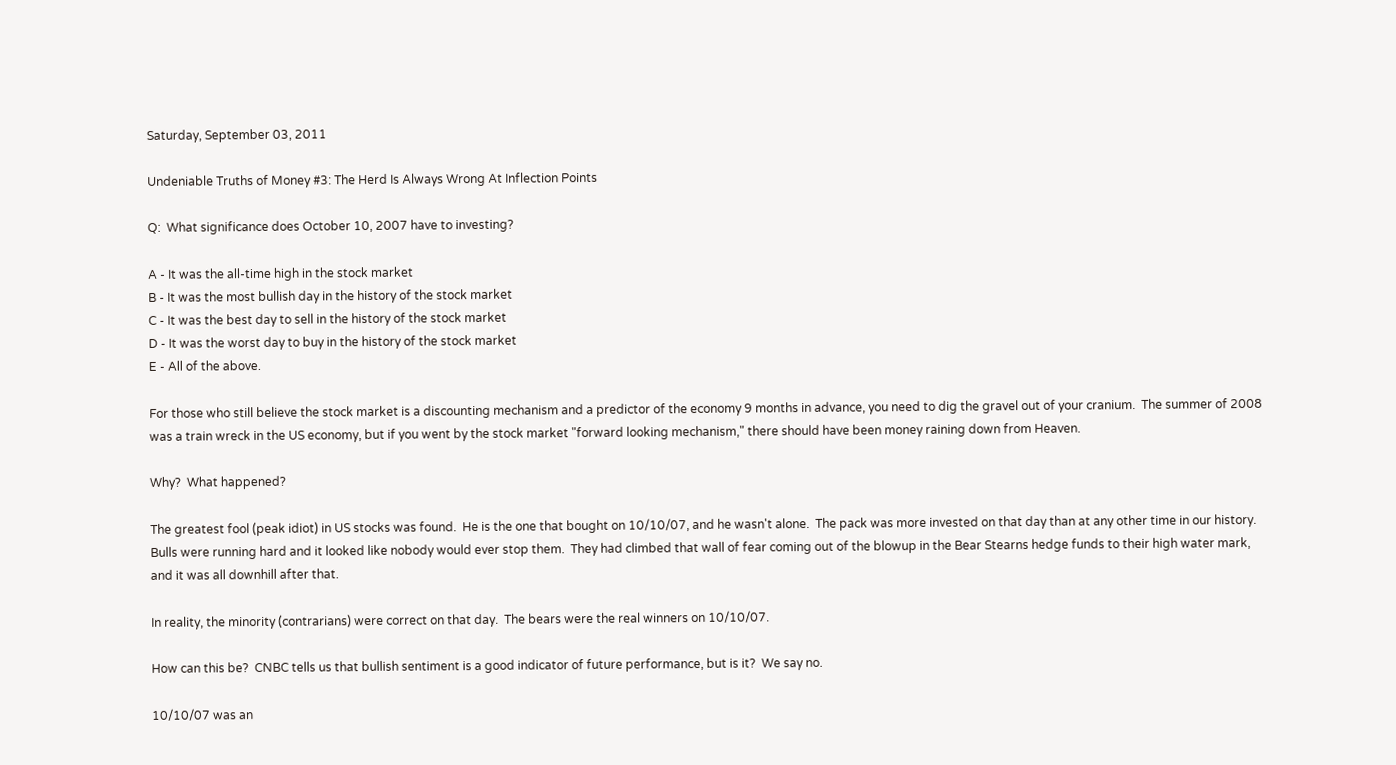Saturday, September 03, 2011

Undeniable Truths of Money #3: The Herd Is Always Wrong At Inflection Points

Q:  What significance does October 10, 2007 have to investing?

A - It was the all-time high in the stock market
B - It was the most bullish day in the history of the stock market
C - It was the best day to sell in the history of the stock market
D - It was the worst day to buy in the history of the stock market
E - All of the above.

For those who still believe the stock market is a discounting mechanism and a predictor of the economy 9 months in advance, you need to dig the gravel out of your cranium.  The summer of 2008 was a train wreck in the US economy, but if you went by the stock market "forward looking mechanism," there should have been money raining down from Heaven.

Why?  What happened?

The greatest fool (peak idiot) in US stocks was found.  He is the one that bought on 10/10/07, and he wasn't alone.  The pack was more invested on that day than at any other time in our history.  Bulls were running hard and it looked like nobody would ever stop them.  They had climbed that wall of fear coming out of the blowup in the Bear Stearns hedge funds to their high water mark, and it was all downhill after that.

In reality, the minority (contrarians) were correct on that day.  The bears were the real winners on 10/10/07.

How can this be?  CNBC tells us that bullish sentiment is a good indicator of future performance, but is it?  We say no.

10/10/07 was an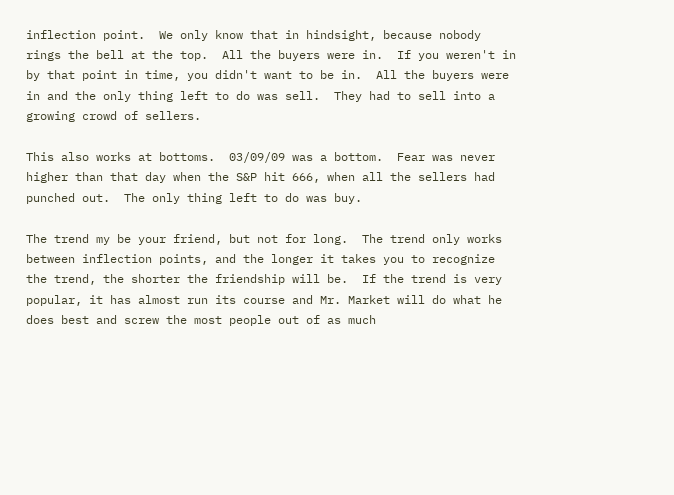inflection point.  We only know that in hindsight, because nobody rings the bell at the top.  All the buyers were in.  If you weren't in by that point in time, you didn't want to be in.  All the buyers were in and the only thing left to do was sell.  They had to sell into a growing crowd of sellers.

This also works at bottoms.  03/09/09 was a bottom.  Fear was never higher than that day when the S&P hit 666, when all the sellers had punched out.  The only thing left to do was buy.

The trend my be your friend, but not for long.  The trend only works between inflection points, and the longer it takes you to recognize the trend, the shorter the friendship will be.  If the trend is very popular, it has almost run its course and Mr. Market will do what he does best and screw the most people out of as much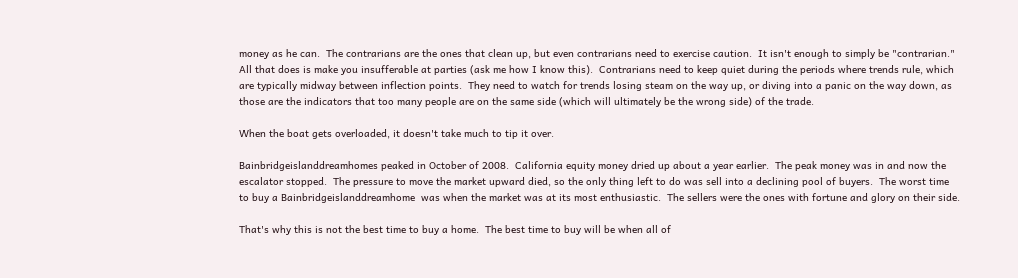money as he can.  The contrarians are the ones that clean up, but even contrarians need to exercise caution.  It isn't enough to simply be "contrarian."  All that does is make you insufferable at parties (ask me how I know this).  Contrarians need to keep quiet during the periods where trends rule, which are typically midway between inflection points.  They need to watch for trends losing steam on the way up, or diving into a panic on the way down, as those are the indicators that too many people are on the same side (which will ultimately be the wrong side) of the trade.

When the boat gets overloaded, it doesn't take much to tip it over.

Bainbridgeislanddreamhomes peaked in October of 2008.  California equity money dried up about a year earlier.  The peak money was in and now the escalator stopped.  The pressure to move the market upward died, so the only thing left to do was sell into a declining pool of buyers.  The worst time to buy a Bainbridgeislanddreamhome  was when the market was at its most enthusiastic.  The sellers were the ones with fortune and glory on their side.

That's why this is not the best time to buy a home.  The best time to buy will be when all of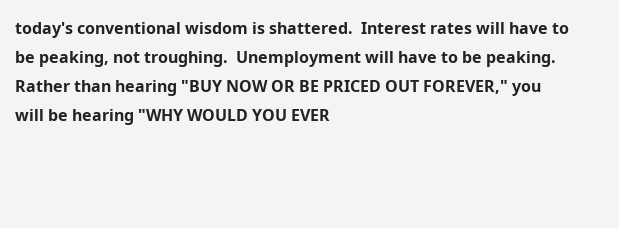today's conventional wisdom is shattered.  Interest rates will have to be peaking, not troughing.  Unemployment will have to be peaking.  Rather than hearing "BUY NOW OR BE PRICED OUT FOREVER," you will be hearing "WHY WOULD YOU EVER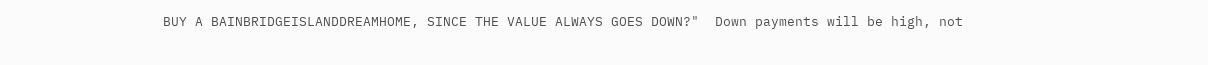BUY A BAINBRIDGEISLANDDREAMHOME, SINCE THE VALUE ALWAYS GOES DOWN?"  Down payments will be high, not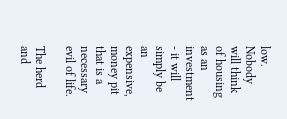low.  Nobody will think of housing as an investment - it will simply be an expensive, money pit that is a necessary evil of life.

The herd and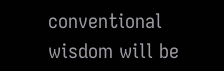conventional wisdom will be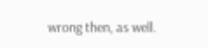wrong then, as well.